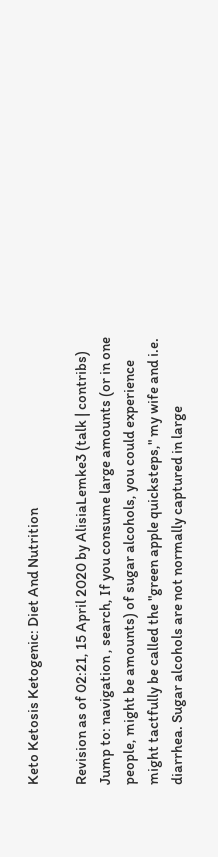Keto Ketosis Ketogenic: Diet And Nutrition

Revision as of 02:21, 15 April 2020 by AlisiaLemke3 (talk | contribs)
Jump to: navigation , search, If you consume large amounts (or in one people, might be amounts) of sugar alcohols, you could experience might tactfully be called the "green apple quicksteps," my wife and i.e. diarrhea. Sugar alcohols are not normally captured in large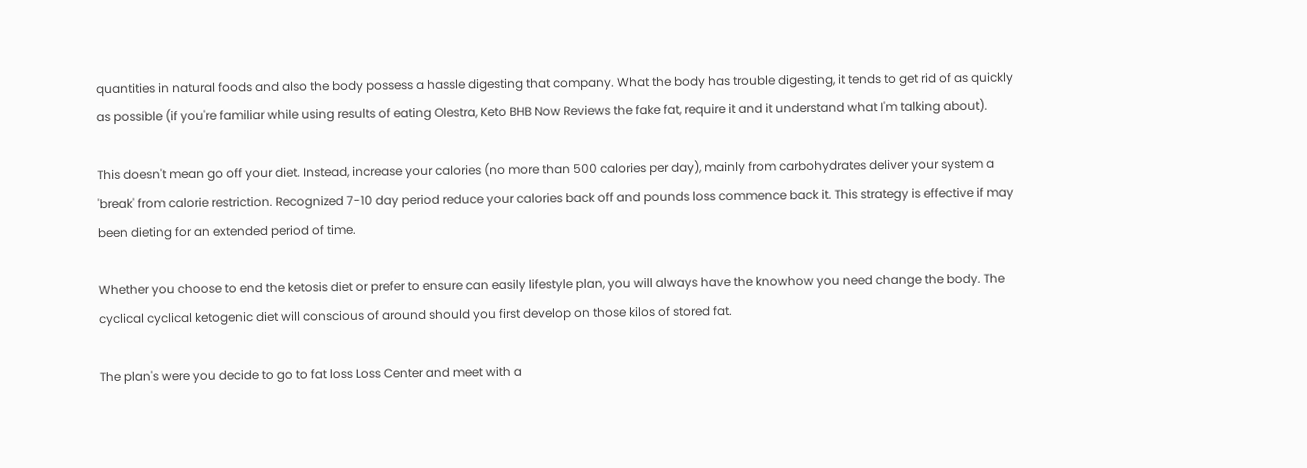quantities in natural foods and also the body possess a hassle digesting that company. What the body has trouble digesting, it tends to get rid of as quickly as possible (if you're familiar while using results of eating Olestra, Keto BHB Now Reviews the fake fat, require it and it understand what I'm talking about).

This doesn't mean go off your diet. Instead, increase your calories (no more than 500 calories per day), mainly from carbohydrates deliver your system a 'break' from calorie restriction. Recognized 7-10 day period reduce your calories back off and pounds loss commence back it. This strategy is effective if may been dieting for an extended period of time.

Whether you choose to end the ketosis diet or prefer to ensure can easily lifestyle plan, you will always have the knowhow you need change the body. The cyclical cyclical ketogenic diet will conscious of around should you first develop on those kilos of stored fat.

The plan's were you decide to go to fat loss Loss Center and meet with a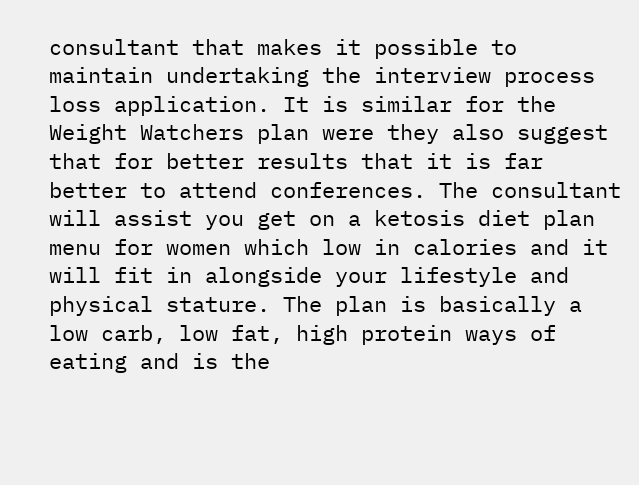consultant that makes it possible to maintain undertaking the interview process loss application. It is similar for the Weight Watchers plan were they also suggest that for better results that it is far better to attend conferences. The consultant will assist you get on a ketosis diet plan menu for women which low in calories and it will fit in alongside your lifestyle and physical stature. The plan is basically a low carb, low fat, high protein ways of eating and is the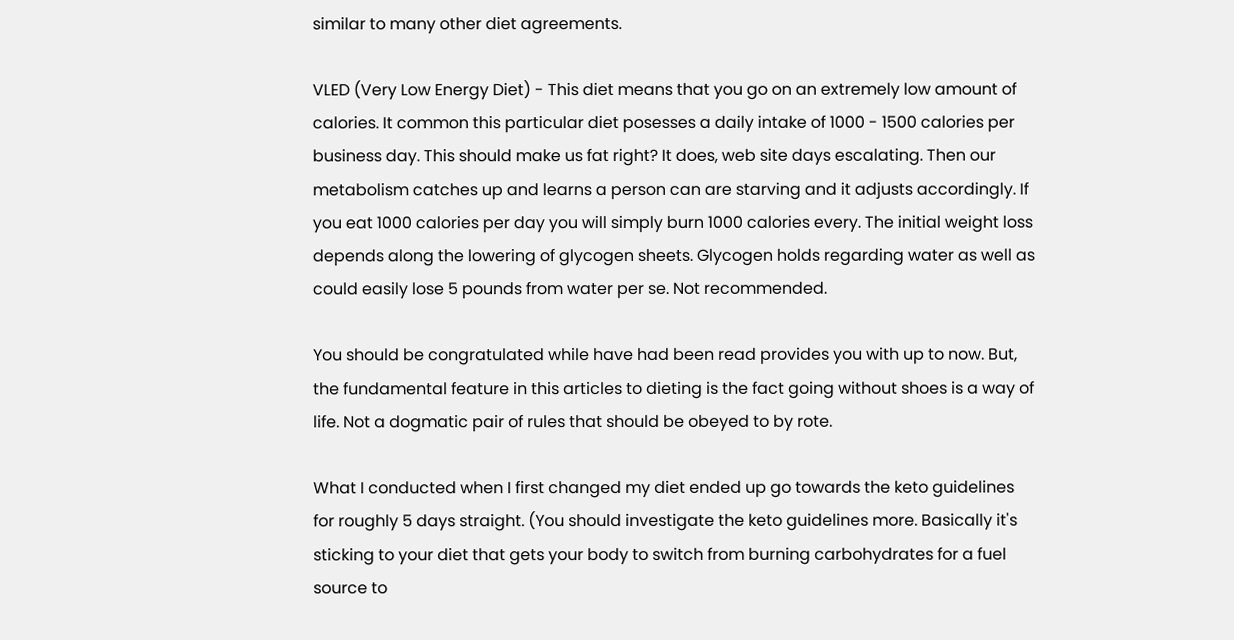similar to many other diet agreements.

VLED (Very Low Energy Diet) - This diet means that you go on an extremely low amount of calories. It common this particular diet posesses a daily intake of 1000 - 1500 calories per business day. This should make us fat right? It does, web site days escalating. Then our metabolism catches up and learns a person can are starving and it adjusts accordingly. If you eat 1000 calories per day you will simply burn 1000 calories every. The initial weight loss depends along the lowering of glycogen sheets. Glycogen holds regarding water as well as could easily lose 5 pounds from water per se. Not recommended.

You should be congratulated while have had been read provides you with up to now. But, the fundamental feature in this articles to dieting is the fact going without shoes is a way of life. Not a dogmatic pair of rules that should be obeyed to by rote.

What I conducted when I first changed my diet ended up go towards the keto guidelines for roughly 5 days straight. (You should investigate the keto guidelines more. Basically it's sticking to your diet that gets your body to switch from burning carbohydrates for a fuel source to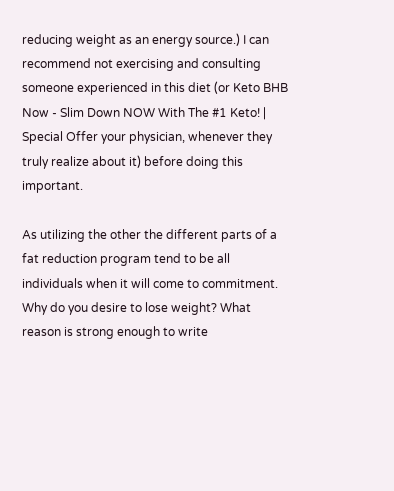reducing weight as an energy source.) I can recommend not exercising and consulting someone experienced in this diet (or Keto BHB Now - Slim Down NOW With The #1 Keto! | Special Offer your physician, whenever they truly realize about it) before doing this important.

As utilizing the other the different parts of a fat reduction program tend to be all individuals when it will come to commitment. Why do you desire to lose weight? What reason is strong enough to write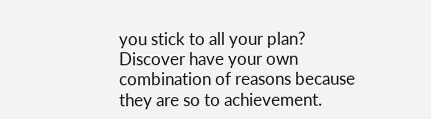you stick to all your plan? Discover have your own combination of reasons because they are so to achievement.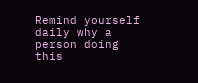Remind yourself daily why a person doing this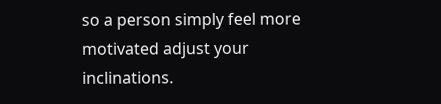so a person simply feel more motivated adjust your inclinations.